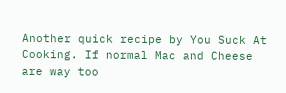Another quick recipe by You Suck At Cooking. If normal Mac and Cheese are way too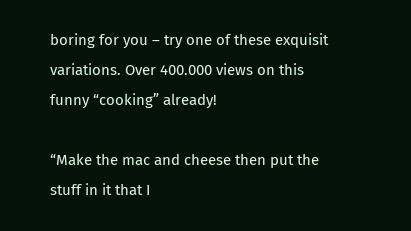boring for you – try one of these exquisit variations. Over 400.000 views on this funny “cooking” already!

“Make the mac and cheese then put the stuff in it that I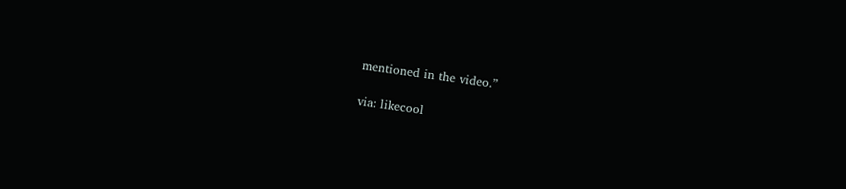mentioned in the video.”

via: likecool